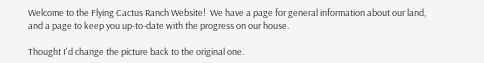Welcome to the Flying Cactus Ranch Website!  We have a page for general information about our land, and a page to keep you up-to-date with the progress on our house.

Thought I'd change the picture back to the original one.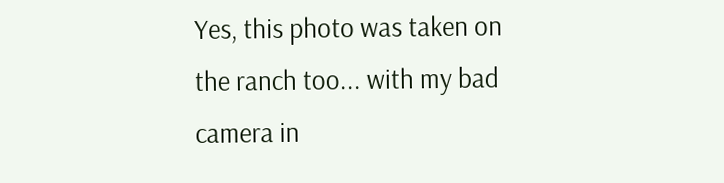Yes, this photo was taken on the ranch too... with my bad camera in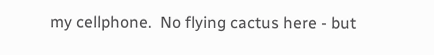my cellphone.  No flying cactus here - but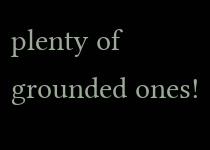plenty of grounded ones!